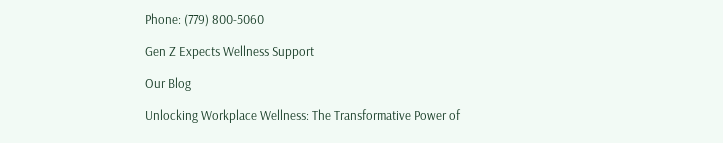Phone: (779) 800-5060

Gen Z Expects Wellness Support

Our Blog

Unlocking Workplace Wellness: The Transformative Power of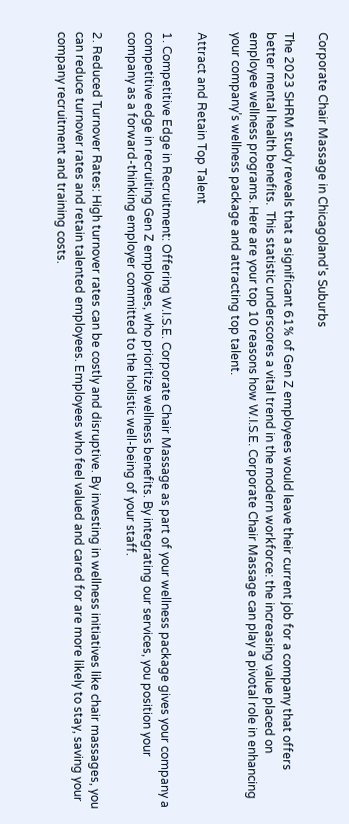Corporate Chair Massage in Chicagoland's Suburbs

The 2023 SHRM study reveals that a significant 61% of Gen Z employees would leave their current job for a company that offers better mental health benefits.  This statistic underscores a vital trend in the modern workforce: the increasing value placed on employee wellness programs. Here are your top 10 reasons how W.I.S.E. Corporate Chair Massage can play a pivotal role in enhancing your company’s wellness package and attracting top talent.

Attract and Retain Top Talent

1. Competitive Edge in Recruitment: Offering W.I.S.E. Corporate Chair Massage as part of your wellness package gives your company a competitive edge in recruiting Gen Z employees, who prioritize wellness benefits. By integrating our services, you position your company as a forward-thinking employer committed to the holistic well-being of your staff.

2. Reduced Turnover Rates: High turnover rates can be costly and disruptive. By investing in wellness initiatives like chair massages, you can reduce turnover rates and retain talented employees. Employees who feel valued and cared for are more likely to stay, saving your company recruitment and training costs.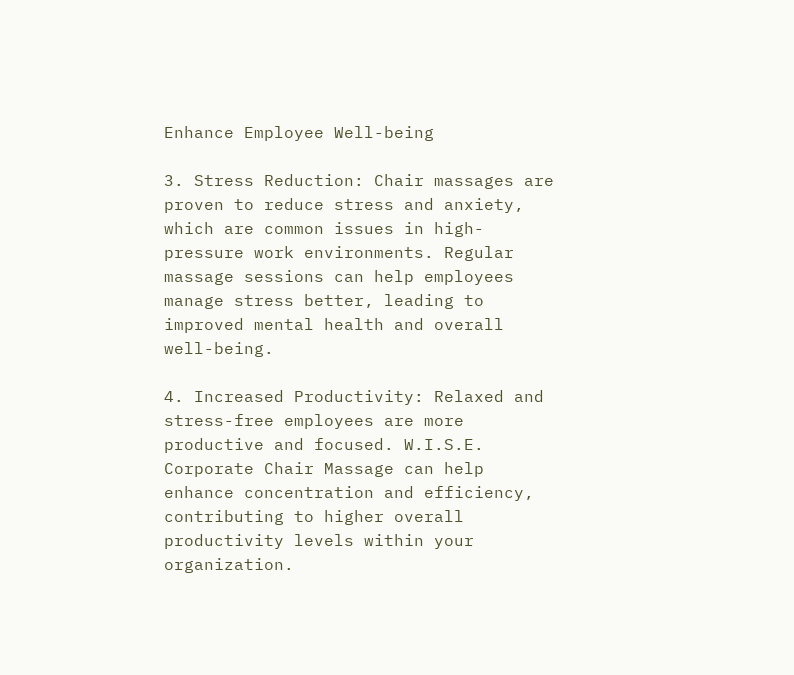Enhance Employee Well-being

3. Stress Reduction: Chair massages are proven to reduce stress and anxiety, which are common issues in high-pressure work environments. Regular massage sessions can help employees manage stress better, leading to improved mental health and overall well-being.

4. Increased Productivity: Relaxed and stress-free employees are more productive and focused. W.I.S.E. Corporate Chair Massage can help enhance concentration and efficiency, contributing to higher overall productivity levels within your organization.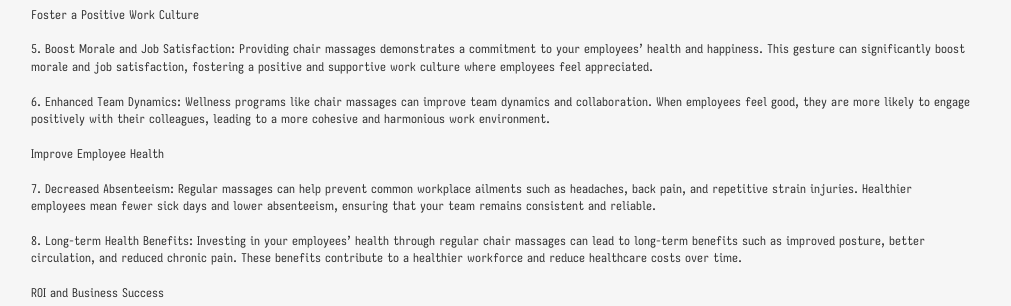Foster a Positive Work Culture

5. Boost Morale and Job Satisfaction: Providing chair massages demonstrates a commitment to your employees’ health and happiness. This gesture can significantly boost morale and job satisfaction, fostering a positive and supportive work culture where employees feel appreciated.

6. Enhanced Team Dynamics: Wellness programs like chair massages can improve team dynamics and collaboration. When employees feel good, they are more likely to engage positively with their colleagues, leading to a more cohesive and harmonious work environment.

Improve Employee Health

7. Decreased Absenteeism: Regular massages can help prevent common workplace ailments such as headaches, back pain, and repetitive strain injuries. Healthier employees mean fewer sick days and lower absenteeism, ensuring that your team remains consistent and reliable.

8. Long-term Health Benefits: Investing in your employees’ health through regular chair massages can lead to long-term benefits such as improved posture, better circulation, and reduced chronic pain. These benefits contribute to a healthier workforce and reduce healthcare costs over time.

ROI and Business Success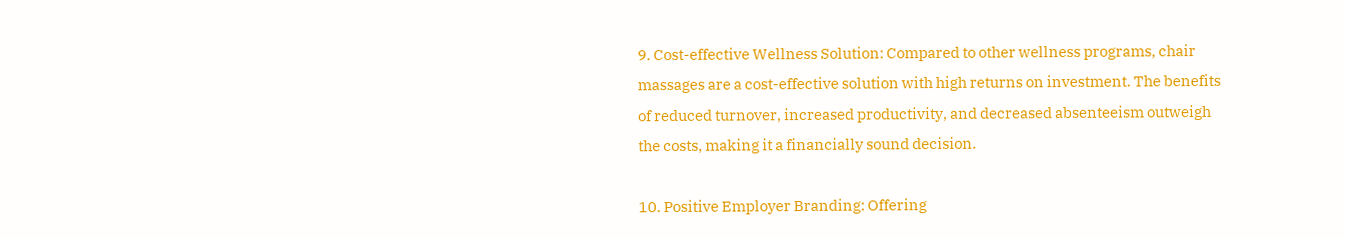9. Cost-effective Wellness Solution: Compared to other wellness programs, chair massages are a cost-effective solution with high returns on investment. The benefits of reduced turnover, increased productivity, and decreased absenteeism outweigh the costs, making it a financially sound decision.

10. Positive Employer Branding: Offering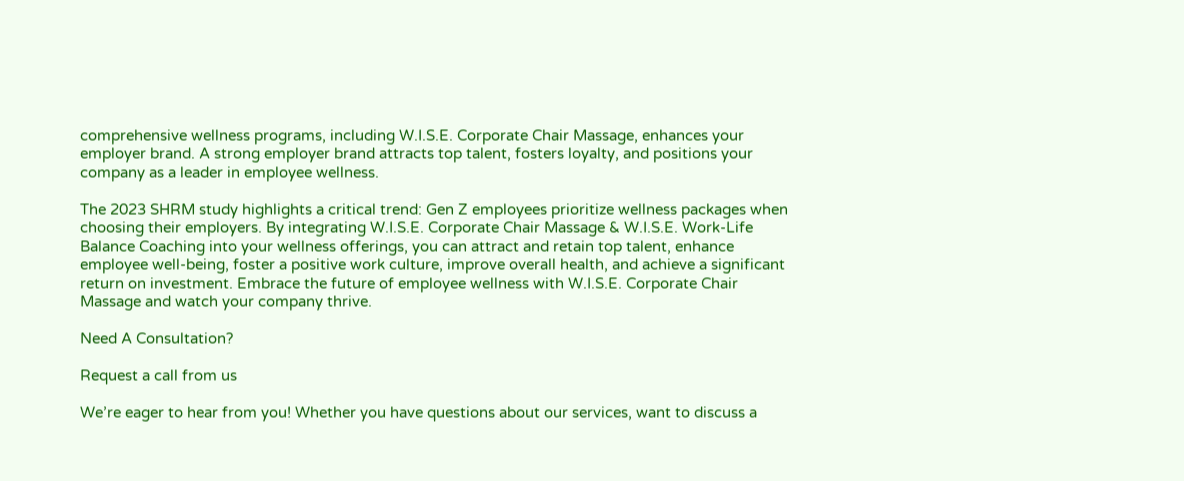comprehensive wellness programs, including W.I.S.E. Corporate Chair Massage, enhances your employer brand. A strong employer brand attracts top talent, fosters loyalty, and positions your company as a leader in employee wellness.

The 2023 SHRM study highlights a critical trend: Gen Z employees prioritize wellness packages when choosing their employers. By integrating W.I.S.E. Corporate Chair Massage & W.I.S.E. Work-Life Balance Coaching into your wellness offerings, you can attract and retain top talent, enhance employee well-being, foster a positive work culture, improve overall health, and achieve a significant return on investment. Embrace the future of employee wellness with W.I.S.E. Corporate Chair Massage and watch your company thrive.

Need A Consultation?

Request a call from us

We’re eager to hear from you! Whether you have questions about our services, want to discuss a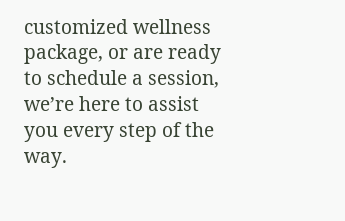customized wellness package, or are ready to schedule a session, we’re here to assist you every step of the way.